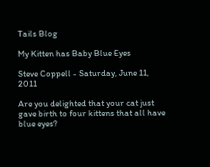Tails Blog

My Kitten has Baby Blue Eyes

Steve Coppell - Saturday, June 11, 2011

Are you delighted that your cat just gave birth to four kittens that all have blue eyes?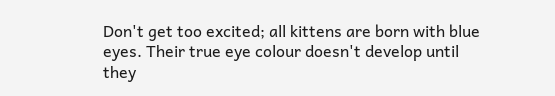Don't get too excited; all kittens are born with blue eyes. Their true eye colour doesn't develop until they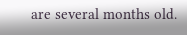are several months old.